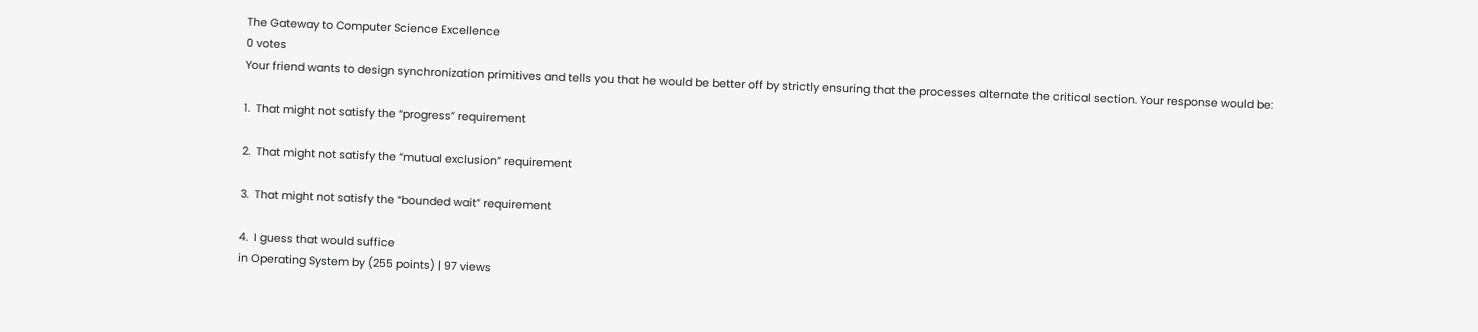The Gateway to Computer Science Excellence
0 votes
Your friend wants to design synchronization primitives and tells you that he would be better off by strictly ensuring that the processes alternate the critical section. Your response would be:

1.  That might not satisfy the “progress” requirement

2.  That might not satisfy the “mutual exclusion” requirement

3.  That might not satisfy the “bounded wait” requirement

4.  I guess that would suffice
in Operating System by (255 points) | 97 views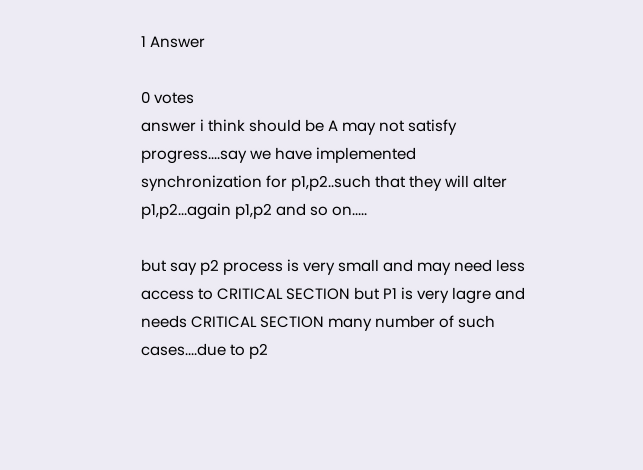1 Answer

0 votes
answer i think should be A may not satisfy progress....say we have implemented synchronization for p1,p2..such that they will alter p1,p2...again p1,p2 and so on.....

but say p2 process is very small and may need less access to CRITICAL SECTION but P1 is very lagre and needs CRITICAL SECTION many number of such cases....due to p2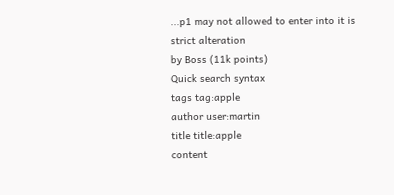...p1 may not allowed to enter into it is strict alteration
by Boss (11k points)
Quick search syntax
tags tag:apple
author user:martin
title title:apple
content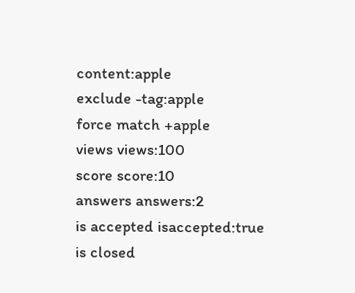content:apple
exclude -tag:apple
force match +apple
views views:100
score score:10
answers answers:2
is accepted isaccepted:true
is closed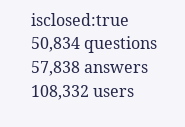isclosed:true
50,834 questions
57,838 answers
108,332 users